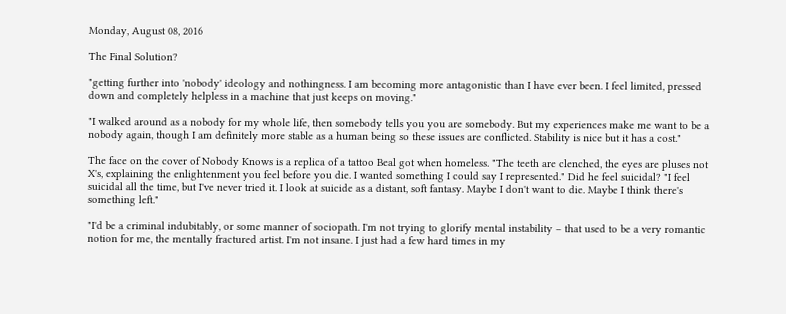Monday, August 08, 2016

The Final Solution?

"getting further into 'nobody' ideology and nothingness. I am becoming more antagonistic than I have ever been. I feel limited, pressed down and completely helpless in a machine that just keeps on moving."

"I walked around as a nobody for my whole life, then somebody tells you you are somebody. But my experiences make me want to be a nobody again, though I am definitely more stable as a human being so these issues are conflicted. Stability is nice but it has a cost."

The face on the cover of Nobody Knows is a replica of a tattoo Beal got when homeless. "The teeth are clenched, the eyes are pluses not X's, explaining the enlightenment you feel before you die. I wanted something I could say I represented." Did he feel suicidal? "I feel suicidal all the time, but I've never tried it. I look at suicide as a distant, soft fantasy. Maybe I don't want to die. Maybe I think there's something left."

"I'd be a criminal indubitably, or some manner of sociopath. I'm not trying to glorify mental instability – that used to be a very romantic notion for me, the mentally fractured artist. I'm not insane. I just had a few hard times in my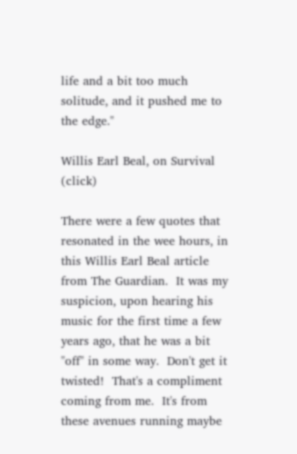life and a bit too much solitude, and it pushed me to the edge."

Willis Earl Beal, on Survival (click)

There were a few quotes that resonated in the wee hours, in this Willis Earl Beal article from The Guardian.  It was my suspicion, upon hearing his music for the first time a few years ago, that he was a bit "off" in some way.  Don't get it twisted!  That's a compliment coming from me.  It's from these avenues running maybe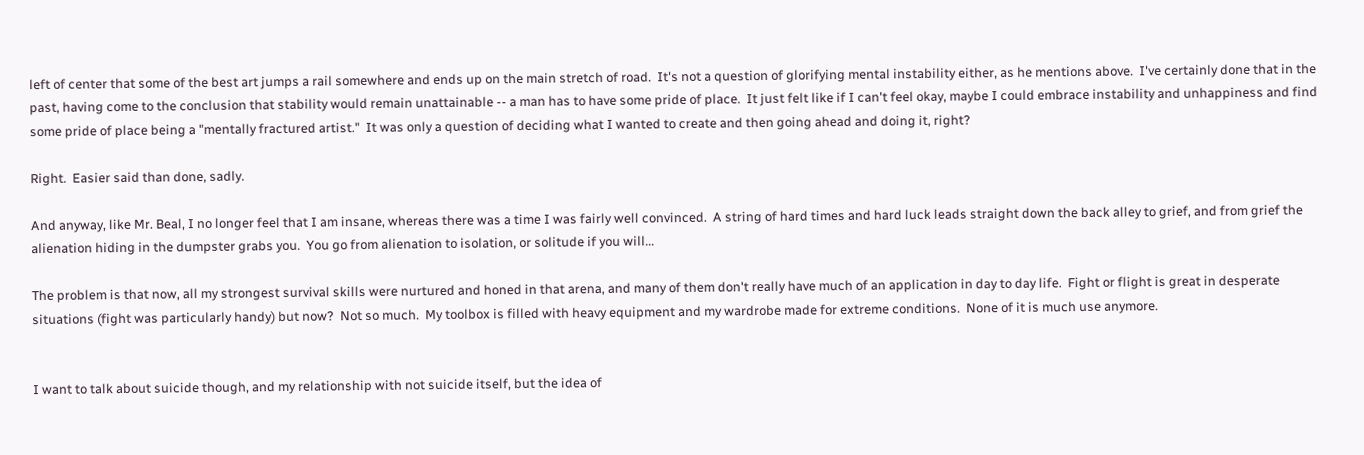left of center that some of the best art jumps a rail somewhere and ends up on the main stretch of road.  It's not a question of glorifying mental instability either, as he mentions above.  I've certainly done that in the past, having come to the conclusion that stability would remain unattainable -- a man has to have some pride of place.  It just felt like if I can't feel okay, maybe I could embrace instability and unhappiness and find some pride of place being a "mentally fractured artist."  It was only a question of deciding what I wanted to create and then going ahead and doing it, right?

Right.  Easier said than done, sadly.

And anyway, like Mr. Beal, I no longer feel that I am insane, whereas there was a time I was fairly well convinced.  A string of hard times and hard luck leads straight down the back alley to grief, and from grief the alienation hiding in the dumpster grabs you.  You go from alienation to isolation, or solitude if you will...

The problem is that now, all my strongest survival skills were nurtured and honed in that arena, and many of them don't really have much of an application in day to day life.  Fight or flight is great in desperate situations (fight was particularly handy) but now?  Not so much.  My toolbox is filled with heavy equipment and my wardrobe made for extreme conditions.  None of it is much use anymore.


I want to talk about suicide though, and my relationship with not suicide itself, but the idea of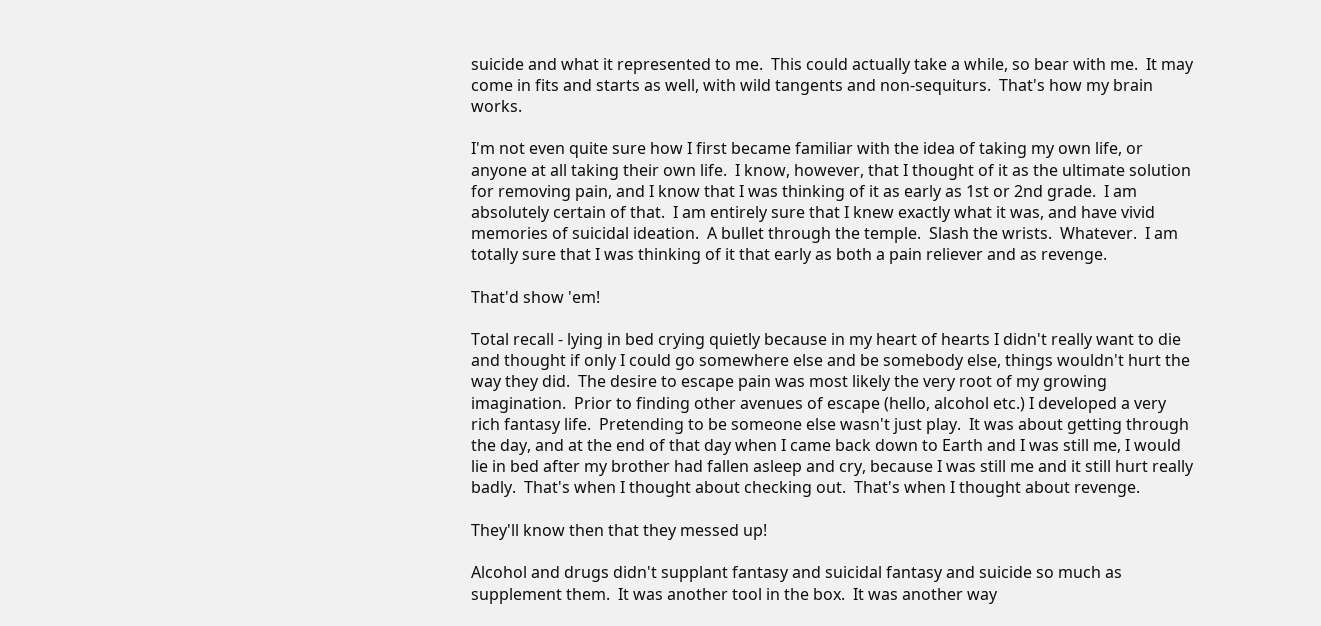suicide and what it represented to me.  This could actually take a while, so bear with me.  It may come in fits and starts as well, with wild tangents and non-sequiturs.  That's how my brain works.

I'm not even quite sure how I first became familiar with the idea of taking my own life, or anyone at all taking their own life.  I know, however, that I thought of it as the ultimate solution for removing pain, and I know that I was thinking of it as early as 1st or 2nd grade.  I am absolutely certain of that.  I am entirely sure that I knew exactly what it was, and have vivid memories of suicidal ideation.  A bullet through the temple.  Slash the wrists.  Whatever.  I am totally sure that I was thinking of it that early as both a pain reliever and as revenge.

That'd show 'em!

Total recall - lying in bed crying quietly because in my heart of hearts I didn't really want to die and thought if only I could go somewhere else and be somebody else, things wouldn't hurt the way they did.  The desire to escape pain was most likely the very root of my growing imagination.  Prior to finding other avenues of escape (hello, alcohol etc.) I developed a very rich fantasy life.  Pretending to be someone else wasn't just play.  It was about getting through the day, and at the end of that day when I came back down to Earth and I was still me, I would lie in bed after my brother had fallen asleep and cry, because I was still me and it still hurt really badly.  That's when I thought about checking out.  That's when I thought about revenge.

They'll know then that they messed up!

Alcohol and drugs didn't supplant fantasy and suicidal fantasy and suicide so much as supplement them.  It was another tool in the box.  It was another way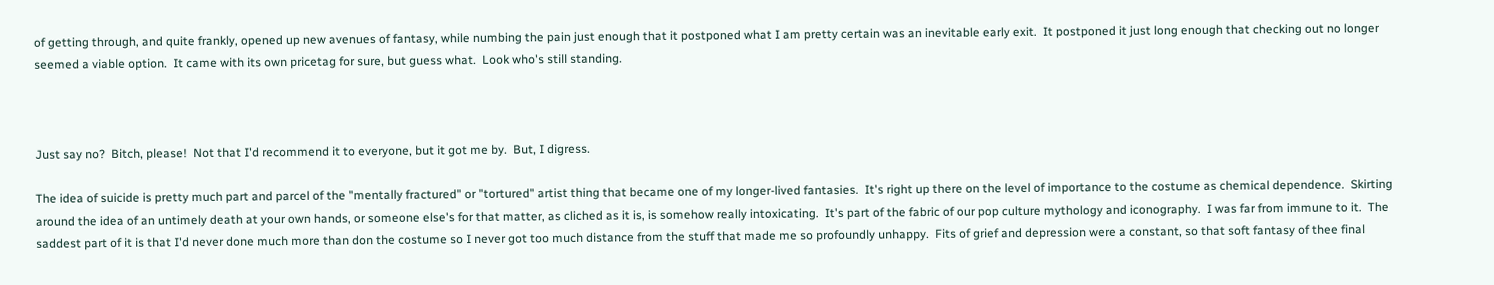of getting through, and quite frankly, opened up new avenues of fantasy, while numbing the pain just enough that it postponed what I am pretty certain was an inevitable early exit.  It postponed it just long enough that checking out no longer seemed a viable option.  It came with its own pricetag for sure, but guess what.  Look who's still standing.



Just say no?  Bitch, please!  Not that I'd recommend it to everyone, but it got me by.  But, I digress.

The idea of suicide is pretty much part and parcel of the "mentally fractured" or "tortured" artist thing that became one of my longer-lived fantasies.  It's right up there on the level of importance to the costume as chemical dependence.  Skirting around the idea of an untimely death at your own hands, or someone else's for that matter, as cliched as it is, is somehow really intoxicating.  It's part of the fabric of our pop culture mythology and iconography.  I was far from immune to it.  The saddest part of it is that I'd never done much more than don the costume so I never got too much distance from the stuff that made me so profoundly unhappy.  Fits of grief and depression were a constant, so that soft fantasy of thee final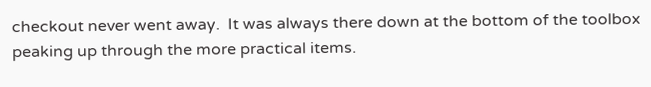checkout never went away.  It was always there down at the bottom of the toolbox peaking up through the more practical items.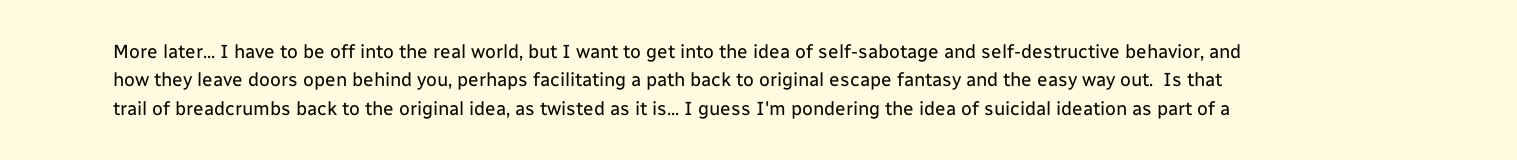More later... I have to be off into the real world, but I want to get into the idea of self-sabotage and self-destructive behavior, and how they leave doors open behind you, perhaps facilitating a path back to original escape fantasy and the easy way out.  Is that trail of breadcrumbs back to the original idea, as twisted as it is... I guess I'm pondering the idea of suicidal ideation as part of a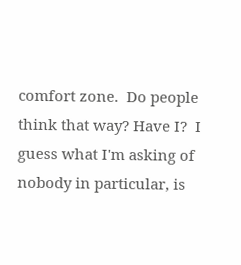comfort zone.  Do people think that way? Have I?  I guess what I'm asking of nobody in particular, is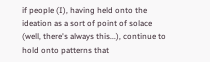if people (I), having held onto the ideation as a sort of point of solace (well, there's always this...), continue to hold onto patterns that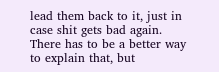lead them back to it, just in case shit gets bad again.  There has to be a better way to explain that, but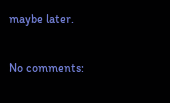maybe later.

No comments: